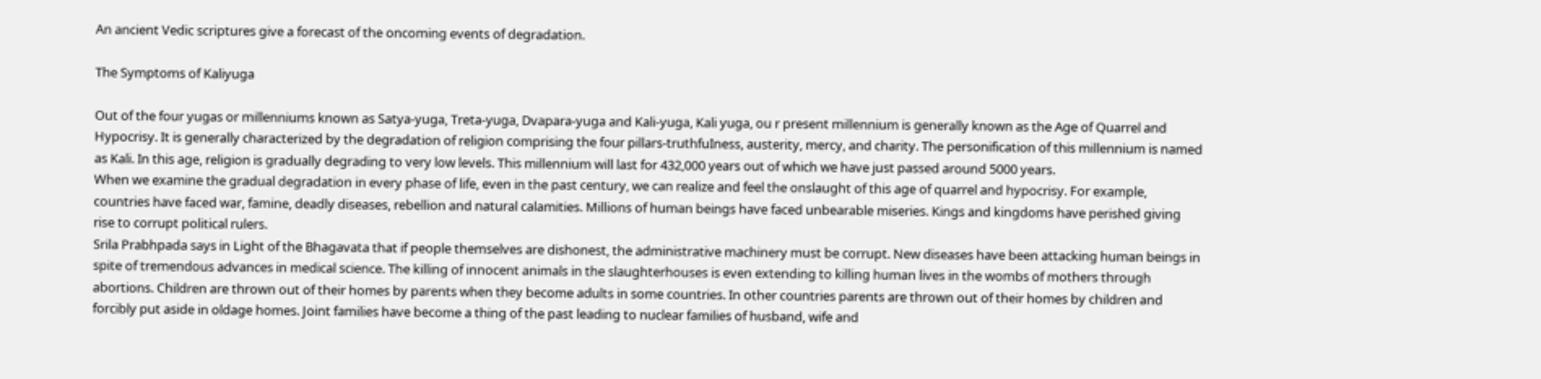An ancient Vedic scriptures give a forecast of the oncoming events of degradation.

The Symptoms of Kaliyuga

Out of the four yugas or millenniums known as Satya-yuga, Treta-yuga, Dvapara-yuga and Kali-yuga, Kali yuga, ou r present millennium is generally known as the Age of Quarrel and Hypocrisy. It is generally characterized by the degradation of religion comprising the four pillars-truthfuIness, austerity, mercy, and charity. The personification of this millennium is named as Kali. In this age, religion is gradually degrading to very low levels. This millennium will last for 432,000 years out of which we have just passed around 5000 years.
When we examine the gradual degradation in every phase of life, even in the past century, we can realize and feel the onslaught of this age of quarrel and hypocrisy. For example, countries have faced war, famine, deadly diseases, rebellion and natural calamities. Millions of human beings have faced unbearable miseries. Kings and kingdoms have perished giving rise to corrupt political rulers.
Srila Prabhpada says in Light of the Bhagavata that if people themselves are dishonest, the administrative machinery must be corrupt. New diseases have been attacking human beings in spite of tremendous advances in medical science. The killing of innocent animals in the slaughterhouses is even extending to killing human lives in the wombs of mothers through abortions. Children are thrown out of their homes by parents when they become adults in some countries. In other countries parents are thrown out of their homes by children and forcibly put aside in oldage homes. Joint families have become a thing of the past leading to nuclear families of husband, wife and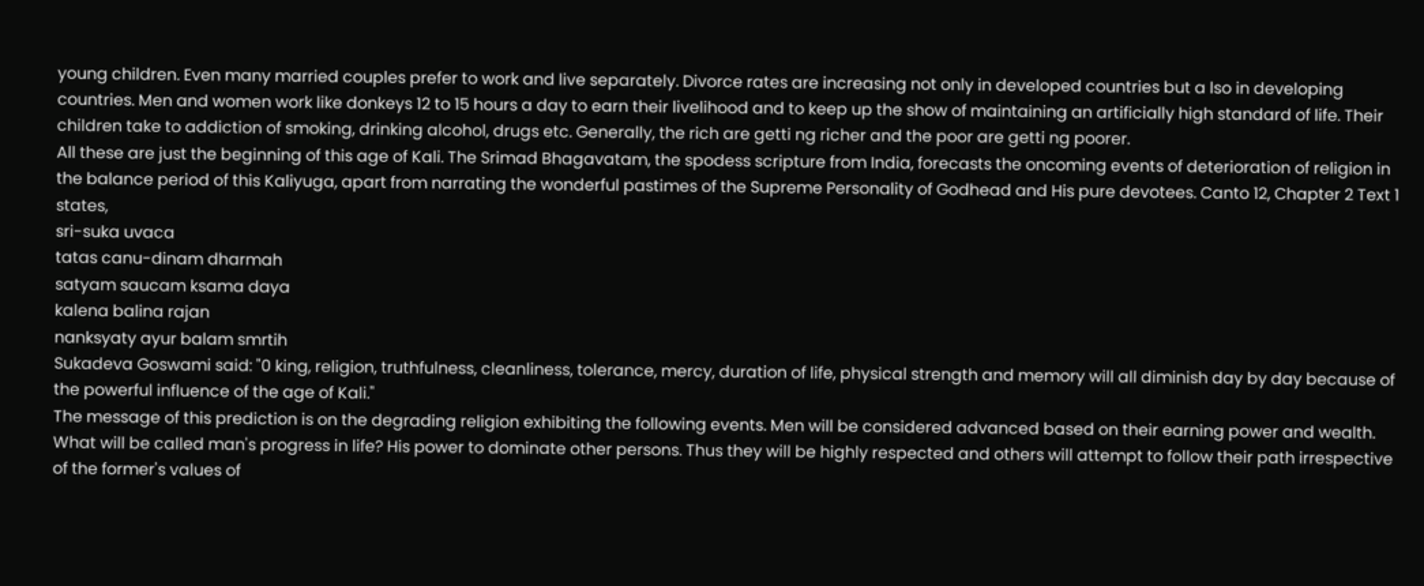young children. Even many married couples prefer to work and live separately. Divorce rates are increasing not only in developed countries but a lso in developing countries. Men and women work like donkeys 12 to 15 hours a day to earn their livelihood and to keep up the show of maintaining an artificially high standard of life. Their children take to addiction of smoking, drinking alcohol, drugs etc. Generally, the rich are getti ng richer and the poor are getti ng poorer.
All these are just the beginning of this age of Kali. The Srimad Bhagavatam, the spodess scripture from India, forecasts the oncoming events of deterioration of religion in the balance period of this Kaliyuga, apart from narrating the wonderful pastimes of the Supreme Personality of Godhead and His pure devotees. Canto 12, Chapter 2 Text 1 states,
sri-suka uvaca
tatas canu-dinam dharmah
satyam saucam ksama daya
kalena balina rajan
nanksyaty ayur balam smrtih
Sukadeva Goswami said: "0 king, religion, truthfulness, cleanliness, tolerance, mercy, duration of life, physical strength and memory will all diminish day by day because of the powerful influence of the age of Kali."
The message of this prediction is on the degrading religion exhibiting the following events. Men will be considered advanced based on their earning power and wealth. What will be called man's progress in life? His power to dominate other persons. Thus they will be highly respected and others will attempt to follow their path irrespective of the former's values of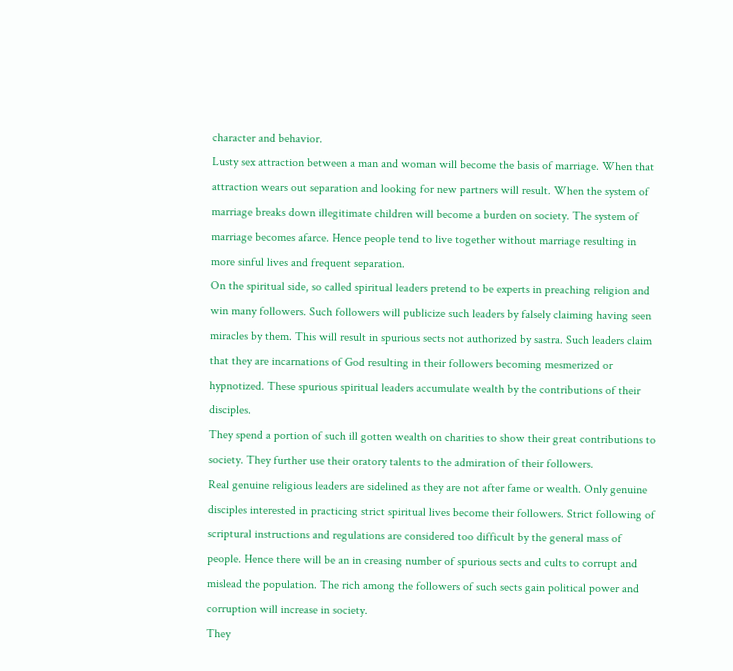character and behavior.
Lusty sex attraction between a man and woman will become the basis of marriage. When that attraction wears out separation and looking for new partners will result. When the system of marriage breaks down illegitimate children will become a burden on society. The system of marriage becomes afarce. Hence people tend to live together without marriage resulting in more sinful lives and frequent separation.
On the spiritual side, so called spiritual leaders pretend to be experts in preaching religion and win many followers. Such followers will publicize such leaders by falsely claiming having seen miracles by them. This will result in spurious sects not authorized by sastra. Such leaders claim that they are incarnations of God resulting in their followers becoming mesmerized or hypnotized. These spurious spiritual leaders accumulate wealth by the contributions of their disciples.
They spend a portion of such ill gotten wealth on charities to show their great contributions to society. They further use their oratory talents to the admiration of their followers.
Real genuine religious leaders are sidelined as they are not after fame or wealth. Only genuine disciples interested in practicing strict spiritual lives become their followers. Strict following of scriptural instructions and regulations are considered too difficult by the general mass of people. Hence there will be an in creasing number of spurious sects and cults to corrupt and mislead the population. The rich among the followers of such sects gain political power and corruption will increase in society.
They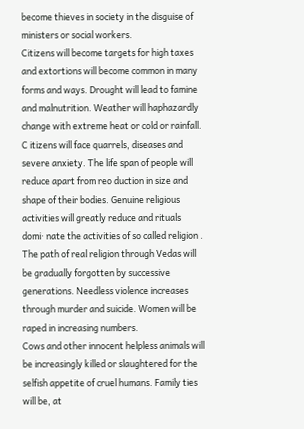become thieves in society in the disguise of ministers or social workers.
Citizens will become targets for high taxes and extortions will become common in many forms and ways. Drought will lead to famine and malnutrition. Weather will haphazardly change with extreme heat or cold or rainfall. C itizens will face quarrels, diseases and severe anxiety. The life span of people will reduce apart from reo duction in size and shape of their bodies. Genuine religious activities will greatly reduce and rituals domi· nate the activities of so called religion . The path of real religion through Vedas will be gradually forgotten by successive generations. Needless violence increases through murder and suicide. Women will be raped in increasing numbers.
Cows and other innocent helpless animals will be increasingly killed or slaughtered for the selfish appetite of cruel humans. Family ties will be, at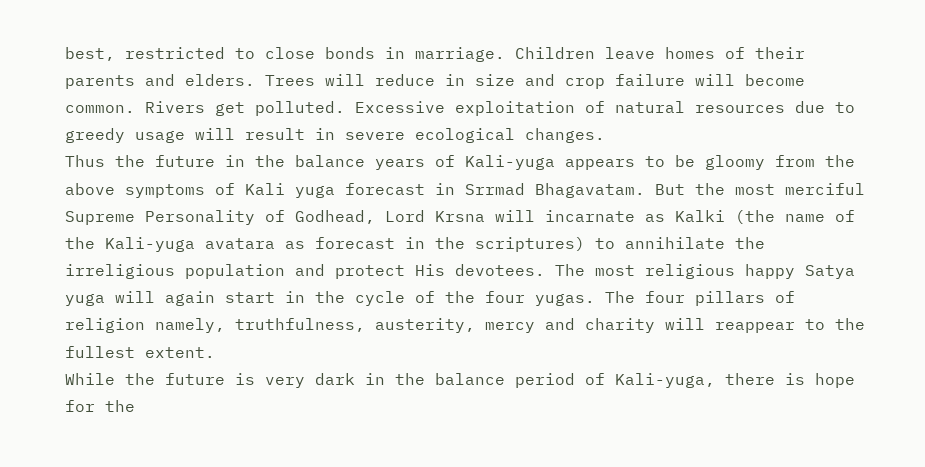best, restricted to close bonds in marriage. Children leave homes of their parents and elders. Trees will reduce in size and crop failure will become common. Rivers get polluted. Excessive exploitation of natural resources due to greedy usage will result in severe ecological changes.
Thus the future in the balance years of Kali-yuga appears to be gloomy from the above symptoms of Kali yuga forecast in Srrmad Bhagavatam. But the most merciful Supreme Personality of Godhead, Lord Krsna will incarnate as Kalki (the name of the Kali-yuga avatara as forecast in the scriptures) to annihilate the irreligious population and protect His devotees. The most religious happy Satya yuga will again start in the cycle of the four yugas. The four pillars of religion namely, truthfulness, austerity, mercy and charity will reappear to the fullest extent.
While the future is very dark in the balance period of Kali-yuga, there is hope for the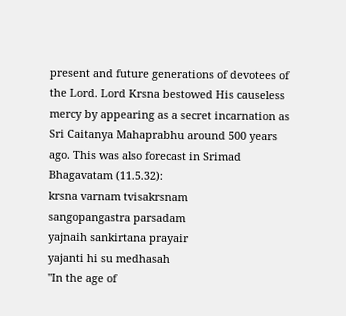present and future generations of devotees of the Lord. Lord Krsna bestowed His causeless mercy by appearing as a secret incarnation as Sri Caitanya Mahaprabhu around 500 years ago. This was also forecast in Srimad Bhagavatam (11.5.32):
krsna varnam tvisakrsnam
sangopangastra parsadam
yajnaih sankirtana prayair
yajanti hi su medhasah
"In the age of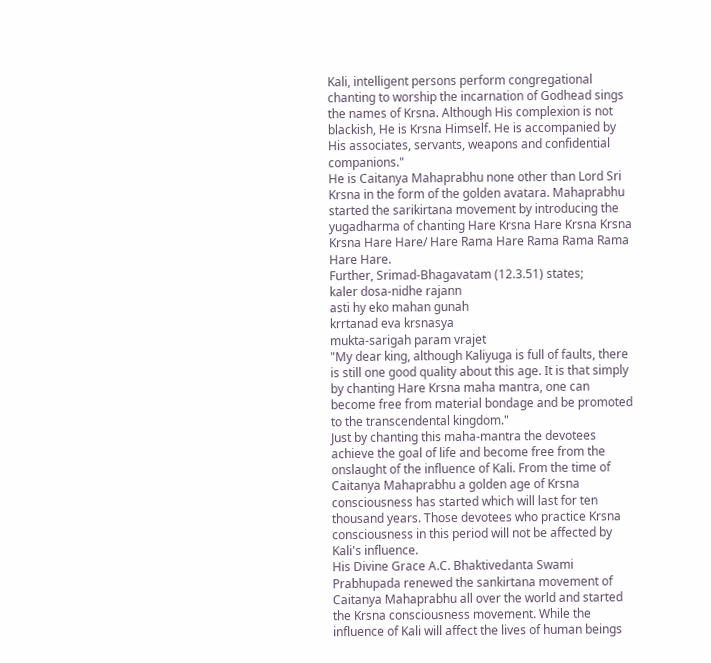Kali, intelligent persons perform congregational chanting to worship the incarnation of Godhead sings the names of Krsna. Although His complexion is not blackish, He is Krsna Himself. He is accompanied by His associates, servants, weapons and confidential companions."
He is Caitanya Mahaprabhu none other than Lord Sri Krsna in the form of the golden avatara. Mahaprabhu started the sarikirtana movement by introducing the yugadharma of chanting Hare Krsna Hare Krsna Krsna Krsna Hare Hare/ Hare Rama Hare Rama Rama Rama Hare Hare.
Further, Srimad-Bhagavatam (12.3.51) states;
kaler dosa-nidhe rajann
asti hy eko mahan gunah
krrtanad eva krsnasya
mukta-sarigah param vrajet
"My dear king, although Kaliyuga is full of faults, there is still one good quality about this age. It is that simply by chanting Hare Krsna maha mantra, one can become free from material bondage and be promoted to the transcendental kingdom."
Just by chanting this maha-mantra the devotees achieve the goal of life and become free from the onslaught of the influence of Kali. From the time of Caitanya Mahaprabhu a golden age of Krsna consciousness has started which will last for ten thousand years. Those devotees who practice Krsna consciousness in this period will not be affected by Kali's influence.
His Divine Grace A.C. Bhaktivedanta Swami Prabhupada renewed the sankirtana movement of Caitanya Mahaprabhu all over the world and started the Krsna consciousness movement. While the influence of Kali will affect the lives of human beings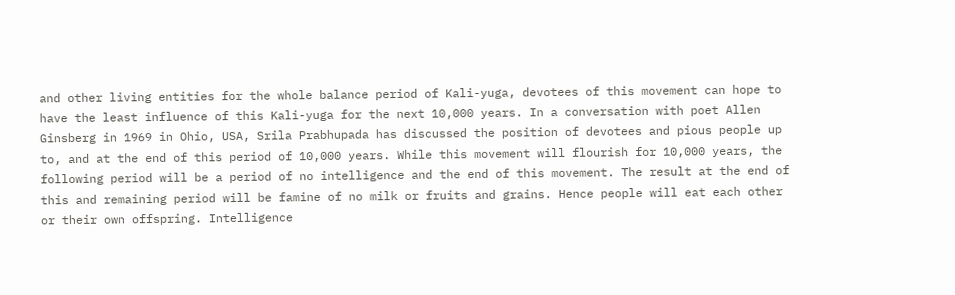and other living entities for the whole balance period of Kali-yuga, devotees of this movement can hope to have the least influence of this Kali-yuga for the next 10,000 years. In a conversation with poet Allen Ginsberg in 1969 in Ohio, USA, Srila Prabhupada has discussed the position of devotees and pious people up to, and at the end of this period of 10,000 years. While this movement will flourish for 10,000 years, the following period will be a period of no intelligence and the end of this movement. The result at the end of this and remaining period will be famine of no milk or fruits and grains. Hence people will eat each other or their own offspring. Intelligence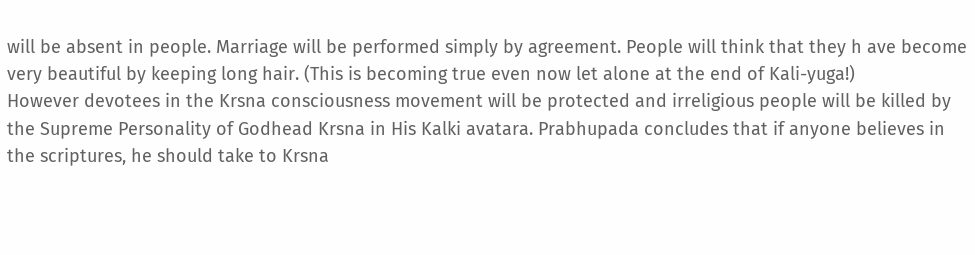will be absent in people. Marriage will be performed simply by agreement. People will think that they h ave become very beautiful by keeping long hair. (This is becoming true even now let alone at the end of Kali-yuga!)
However devotees in the Krsna consciousness movement will be protected and irreligious people will be killed by the Supreme Personality of Godhead Krsna in His Kalki avatara. Prabhupada concludes that if anyone believes in the scriptures, he should take to Krsna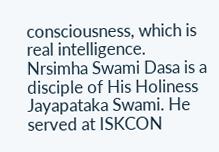consciousness, which is real intelligence.
Nrsimha Swami Dasa is a disciple of His Holiness Jayapataka Swami. He served at ISKCON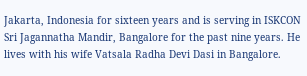Jakarta, Indonesia for sixteen years and is serving in ISKCON Sri Jagannatha Mandir, Bangalore for the past nine years. He lives with his wife Vatsala Radha Devi Dasi in Bangalore.